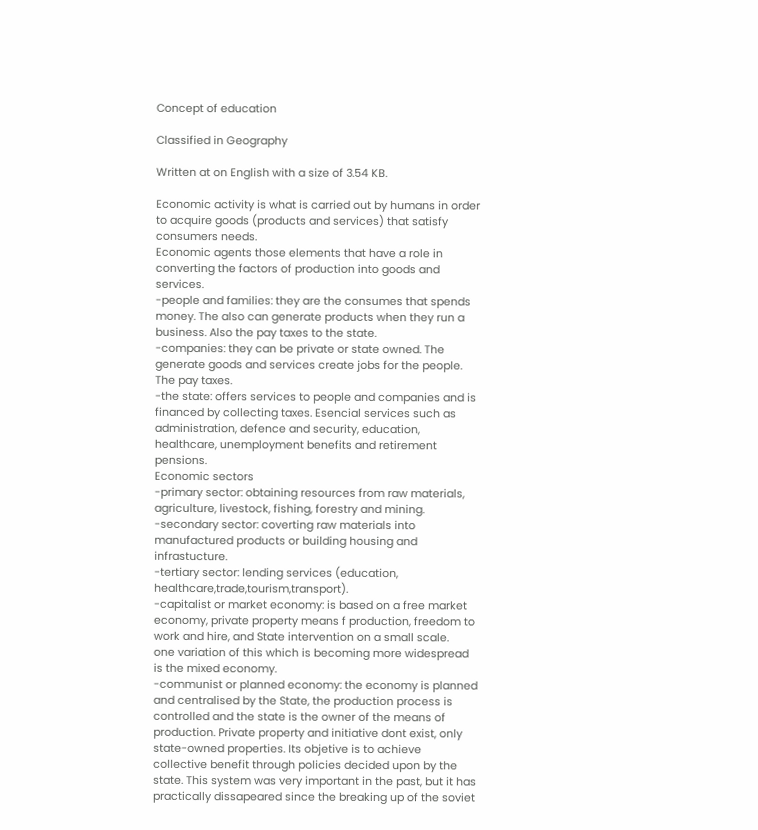Concept of education

Classified in Geography

Written at on English with a size of 3.54 KB.

Economic activity is what is carried out by humans in order to acquire goods (products and services) that satisfy consumers needs.
Economic agents those elements that have a role in converting the factors of production into goods and services.
-people and families: they are the consumes that spends money. The also can generate products when they run a business. Also the pay taxes to the state.
-companies: they can be private or state owned. The generate goods and services create jobs for the people. The pay taxes.
-the state: offers services to people and companies and is financed by collecting taxes. Esencial services such as administration, defence and security, education, healthcare, unemployment benefits and retirement pensions.
Economic sectors
-primary sector: obtaining resources from raw materials, agriculture, livestock, fishing, forestry and mining.
-secondary sector: coverting raw materials into manufactured products or building housing and infrastucture.
-tertiary sector: lending services (education, healthcare,trade,tourism,transport).
-capitalist or market economy: is based on a free market economy, private property means f production, freedom to work and hire, and State intervention on a small scale.
one variation of this which is becoming more widespread is the mixed economy.
-communist or planned economy: the economy is planned and centralised by the State, the production process is controlled and the state is the owner of the means of production. Private property and initiative dont exist, only state-owned properties. Its objetive is to achieve collective benefit through policies decided upon by the state. This system was very important in the past, but it has practically dissapeared since the breaking up of the soviet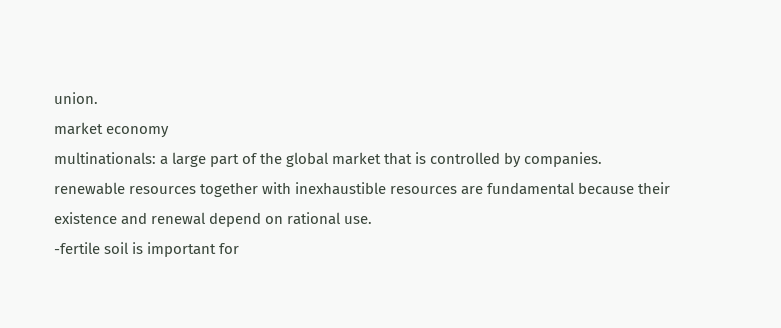union.
market economy
multinationals: a large part of the global market that is controlled by companies.
renewable resources together with inexhaustible resources are fundamental because their existence and renewal depend on rational use.
-fertile soil is important for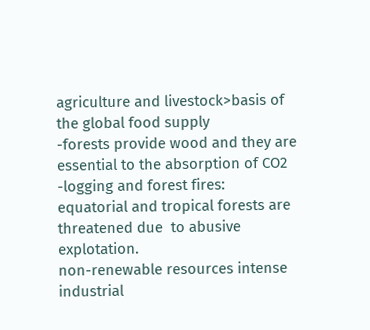agriculture and livestock>basis of the global food supply
-forests provide wood and they are essential to the absorption of CO2
-logging and forest fires: equatorial and tropical forests are threatened due  to abusive explotation.
non-renewable resources intense industrial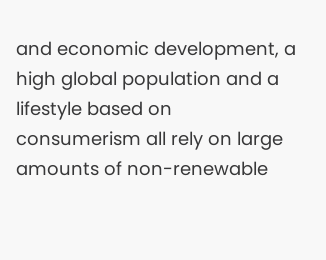and economic development, a high global population and a lifestyle based on consumerism all rely on large amounts of non-renewable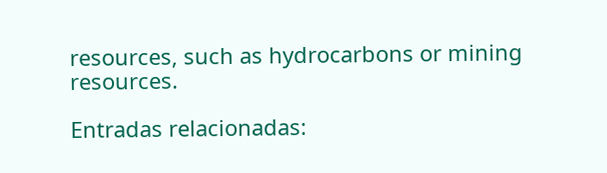resources, such as hydrocarbons or mining resources.

Entradas relacionadas: